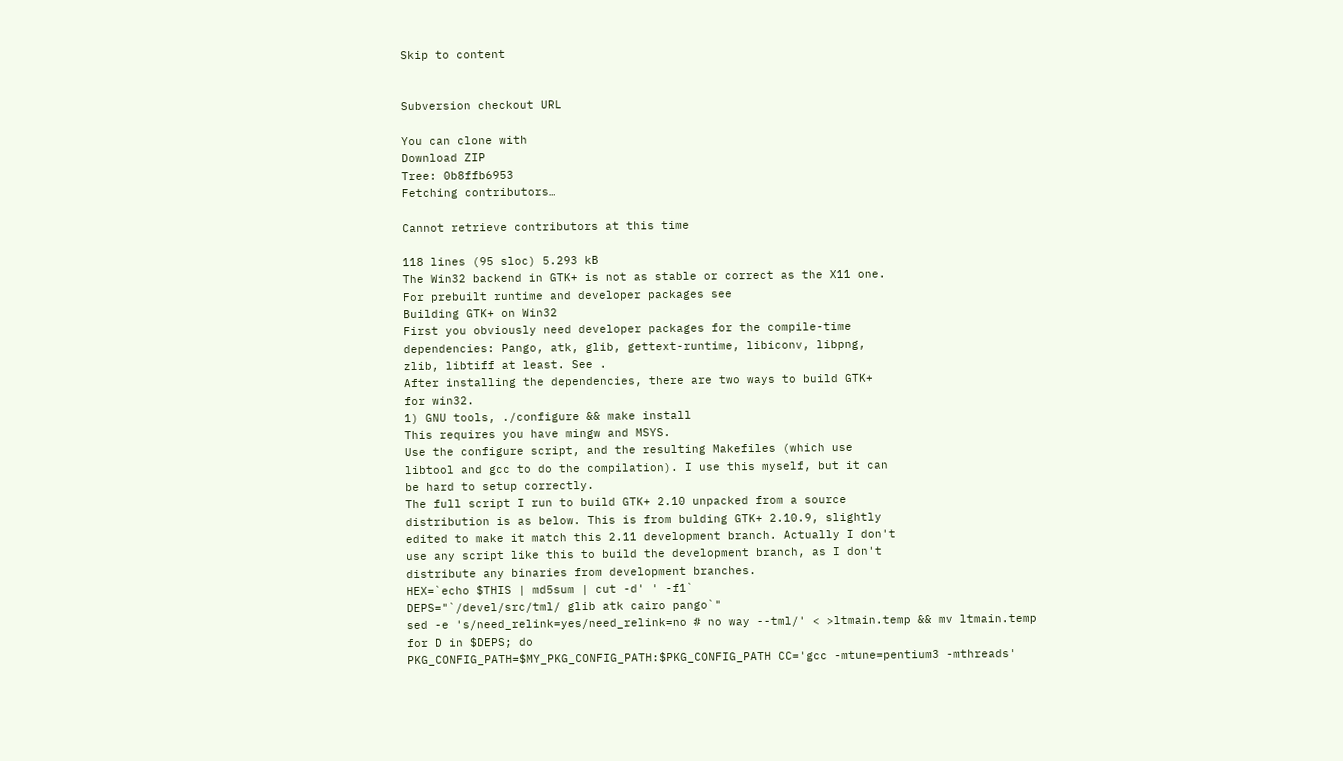Skip to content


Subversion checkout URL

You can clone with
Download ZIP
Tree: 0b8ffb6953
Fetching contributors…

Cannot retrieve contributors at this time

118 lines (95 sloc) 5.293 kB
The Win32 backend in GTK+ is not as stable or correct as the X11 one.
For prebuilt runtime and developer packages see
Building GTK+ on Win32
First you obviously need developer packages for the compile-time
dependencies: Pango, atk, glib, gettext-runtime, libiconv, libpng,
zlib, libtiff at least. See .
After installing the dependencies, there are two ways to build GTK+
for win32.
1) GNU tools, ./configure && make install
This requires you have mingw and MSYS.
Use the configure script, and the resulting Makefiles (which use
libtool and gcc to do the compilation). I use this myself, but it can
be hard to setup correctly.
The full script I run to build GTK+ 2.10 unpacked from a source
distribution is as below. This is from bulding GTK+ 2.10.9, slightly
edited to make it match this 2.11 development branch. Actually I don't
use any script like this to build the development branch, as I don't
distribute any binaries from development branches.
HEX=`echo $THIS | md5sum | cut -d' ' -f1`
DEPS="`/devel/src/tml/ glib atk cairo pango`"
sed -e 's/need_relink=yes/need_relink=no # no way --tml/' < >ltmain.temp && mv ltmain.temp
for D in $DEPS; do
PKG_CONFIG_PATH=$MY_PKG_CONFIG_PATH:$PKG_CONFIG_PATH CC='gcc -mtune=pentium3 -mthreads'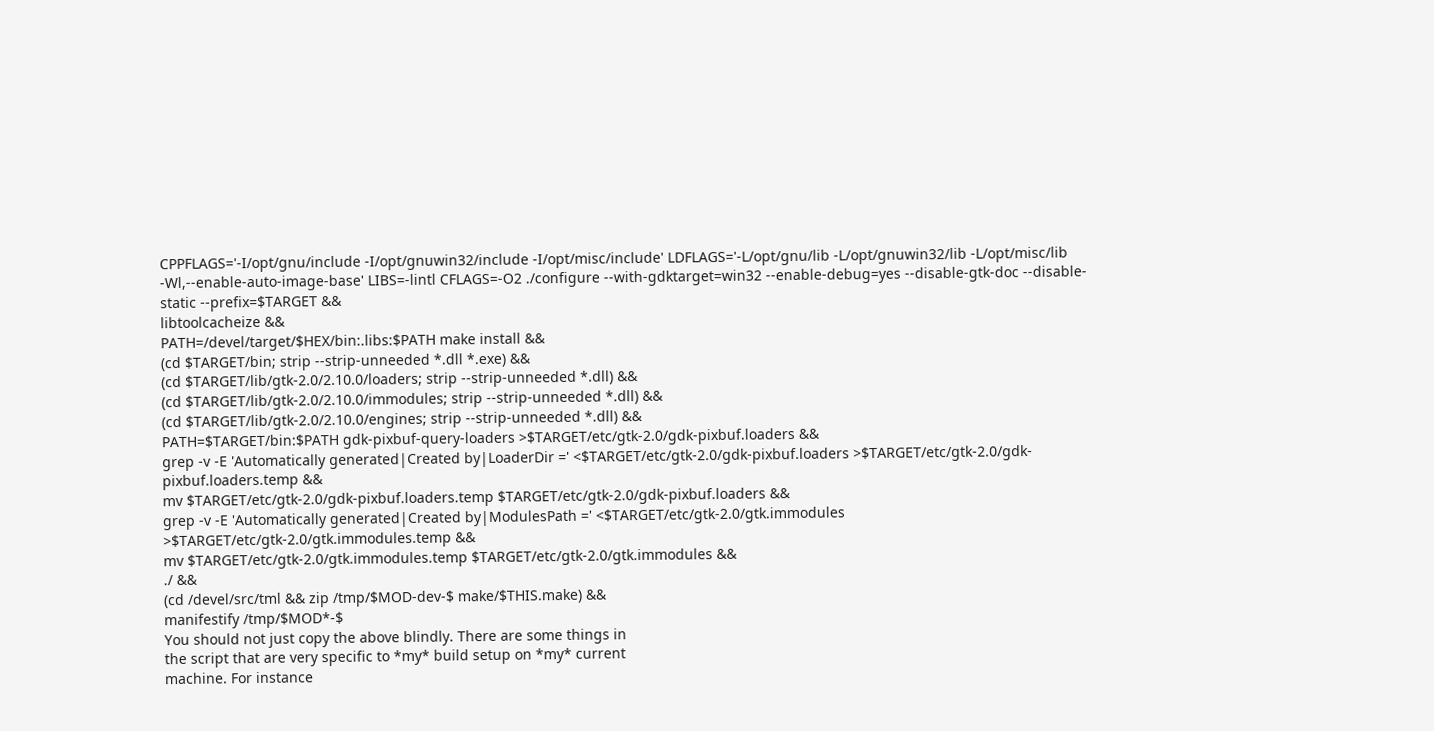CPPFLAGS='-I/opt/gnu/include -I/opt/gnuwin32/include -I/opt/misc/include' LDFLAGS='-L/opt/gnu/lib -L/opt/gnuwin32/lib -L/opt/misc/lib -Wl,--enable-auto-image-base' LIBS=-lintl CFLAGS=-O2 ./configure --with-gdktarget=win32 --enable-debug=yes --disable-gtk-doc --disable-static --prefix=$TARGET &&
libtoolcacheize &&
PATH=/devel/target/$HEX/bin:.libs:$PATH make install &&
(cd $TARGET/bin; strip --strip-unneeded *.dll *.exe) &&
(cd $TARGET/lib/gtk-2.0/2.10.0/loaders; strip --strip-unneeded *.dll) &&
(cd $TARGET/lib/gtk-2.0/2.10.0/immodules; strip --strip-unneeded *.dll) &&
(cd $TARGET/lib/gtk-2.0/2.10.0/engines; strip --strip-unneeded *.dll) &&
PATH=$TARGET/bin:$PATH gdk-pixbuf-query-loaders >$TARGET/etc/gtk-2.0/gdk-pixbuf.loaders &&
grep -v -E 'Automatically generated|Created by|LoaderDir =' <$TARGET/etc/gtk-2.0/gdk-pixbuf.loaders >$TARGET/etc/gtk-2.0/gdk-pixbuf.loaders.temp &&
mv $TARGET/etc/gtk-2.0/gdk-pixbuf.loaders.temp $TARGET/etc/gtk-2.0/gdk-pixbuf.loaders &&
grep -v -E 'Automatically generated|Created by|ModulesPath =' <$TARGET/etc/gtk-2.0/gtk.immodules >$TARGET/etc/gtk-2.0/gtk.immodules.temp &&
mv $TARGET/etc/gtk-2.0/gtk.immodules.temp $TARGET/etc/gtk-2.0/gtk.immodules &&
./ &&
(cd /devel/src/tml && zip /tmp/$MOD-dev-$ make/$THIS.make) &&
manifestify /tmp/$MOD*-$
You should not just copy the above blindly. There are some things in
the script that are very specific to *my* build setup on *my* current
machine. For instance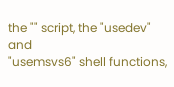the "" script, the "usedev" and
"usemsvs6" shell functions,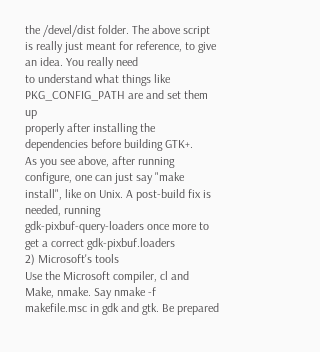the /devel/dist folder. The above script
is really just meant for reference, to give an idea. You really need
to understand what things like PKG_CONFIG_PATH are and set them up
properly after installing the dependencies before building GTK+.
As you see above, after running configure, one can just say "make
install", like on Unix. A post-build fix is needed, running
gdk-pixbuf-query-loaders once more to get a correct gdk-pixbuf.loaders
2) Microsoft's tools
Use the Microsoft compiler, cl and Make, nmake. Say nmake -f
makefile.msc in gdk and gtk. Be prepared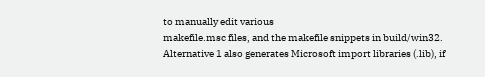to manually edit various
makefile.msc files, and the makefile snippets in build/win32.
Alternative 1 also generates Microsoft import libraries (.lib), if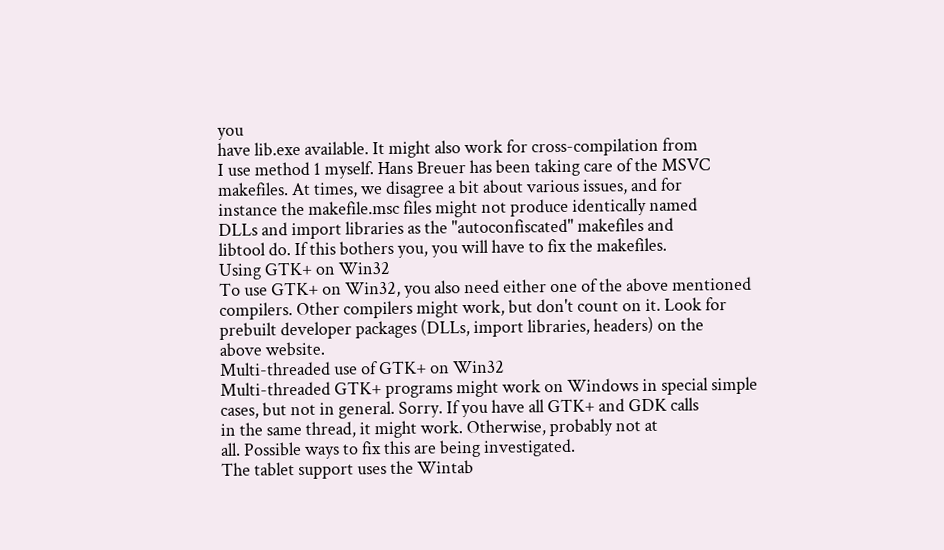you
have lib.exe available. It might also work for cross-compilation from
I use method 1 myself. Hans Breuer has been taking care of the MSVC
makefiles. At times, we disagree a bit about various issues, and for
instance the makefile.msc files might not produce identically named
DLLs and import libraries as the "autoconfiscated" makefiles and
libtool do. If this bothers you, you will have to fix the makefiles.
Using GTK+ on Win32
To use GTK+ on Win32, you also need either one of the above mentioned
compilers. Other compilers might work, but don't count on it. Look for
prebuilt developer packages (DLLs, import libraries, headers) on the
above website.
Multi-threaded use of GTK+ on Win32
Multi-threaded GTK+ programs might work on Windows in special simple
cases, but not in general. Sorry. If you have all GTK+ and GDK calls
in the same thread, it might work. Otherwise, probably not at
all. Possible ways to fix this are being investigated.
The tablet support uses the Wintab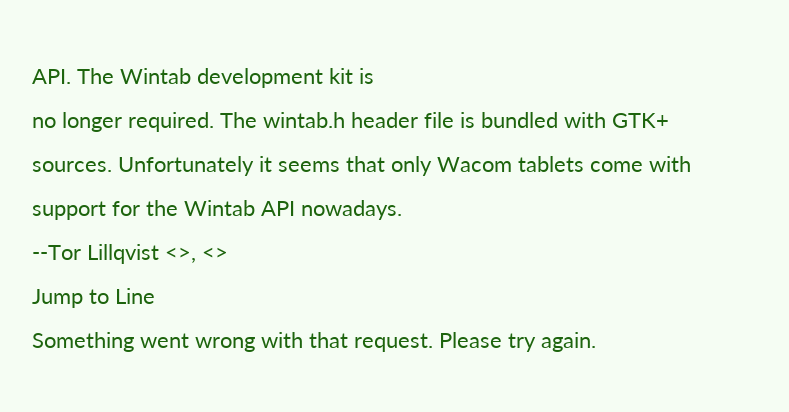API. The Wintab development kit is
no longer required. The wintab.h header file is bundled with GTK+
sources. Unfortunately it seems that only Wacom tablets come with
support for the Wintab API nowadays.
--Tor Lillqvist <>, <>
Jump to Line
Something went wrong with that request. Please try again.